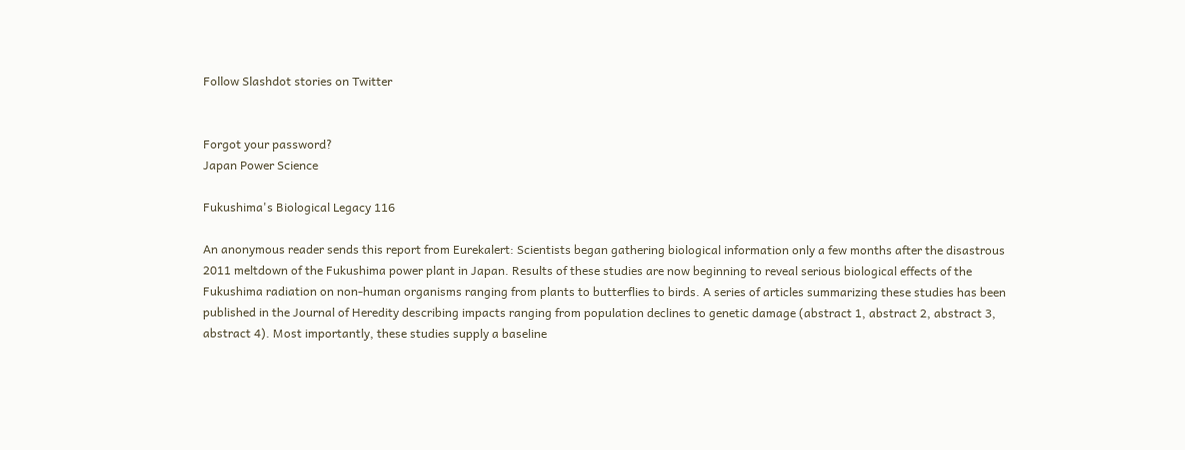Follow Slashdot stories on Twitter


Forgot your password?
Japan Power Science

Fukushima's Biological Legacy 116

An anonymous reader sends this report from Eurekalert: Scientists began gathering biological information only a few months after the disastrous 2011 meltdown of the Fukushima power plant in Japan. Results of these studies are now beginning to reveal serious biological effects of the Fukushima radiation on non-human organisms ranging from plants to butterflies to birds. A series of articles summarizing these studies has been published in the Journal of Heredity describing impacts ranging from population declines to genetic damage (abstract 1, abstract 2, abstract 3, abstract 4). Most importantly, these studies supply a baseline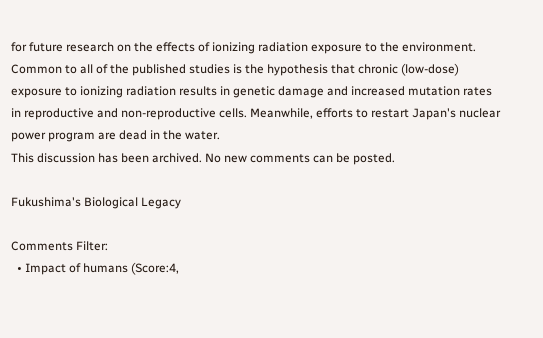for future research on the effects of ionizing radiation exposure to the environment. Common to all of the published studies is the hypothesis that chronic (low-dose) exposure to ionizing radiation results in genetic damage and increased mutation rates in reproductive and non-reproductive cells. Meanwhile, efforts to restart Japan's nuclear power program are dead in the water.
This discussion has been archived. No new comments can be posted.

Fukushima's Biological Legacy

Comments Filter:
  • Impact of humans (Score:4,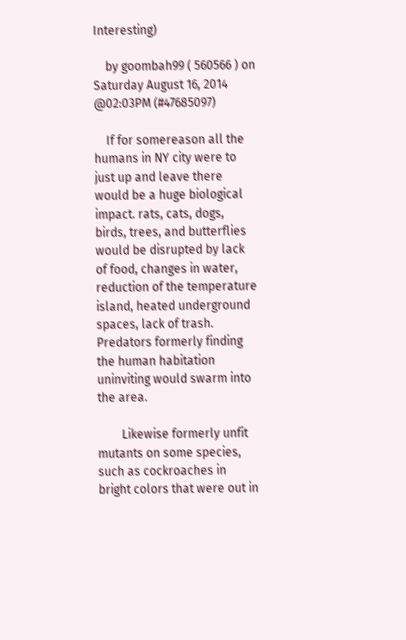Interesting)

    by goombah99 ( 560566 ) on Saturday August 16, 2014 @02:03PM (#47685097)

    If for somereason all the humans in NY city were to just up and leave there would be a huge biological impact. rats, cats, dogs, birds, trees, and butterflies would be disrupted by lack of food, changes in water, reduction of the temperature island, heated underground spaces, lack of trash. Predators formerly finding the human habitation uninviting would swarm into the area.

        Likewise formerly unfit mutants on some species, such as cockroaches in bright colors that were out in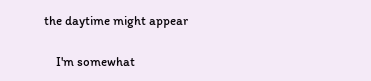the daytime might appear

    I'm somewhat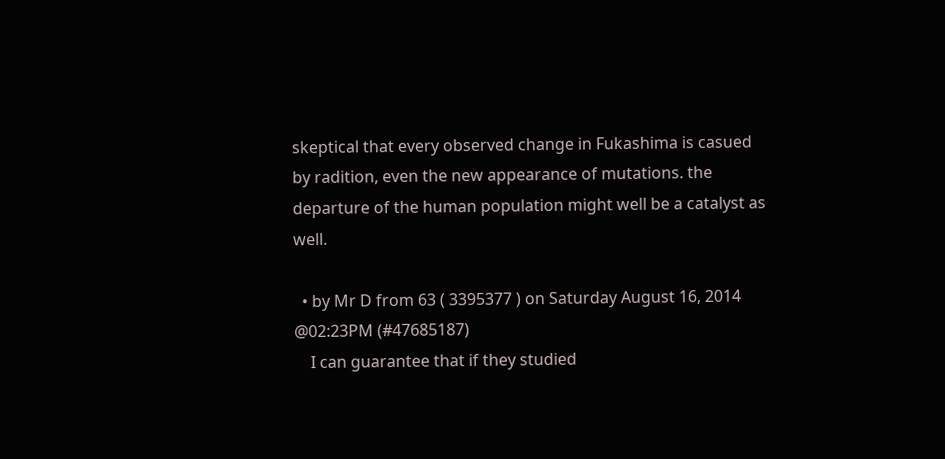skeptical that every observed change in Fukashima is casued by radition, even the new appearance of mutations. the departure of the human population might well be a catalyst as well.

  • by Mr D from 63 ( 3395377 ) on Saturday August 16, 2014 @02:23PM (#47685187)
    I can guarantee that if they studied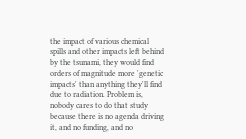the impact of various chemical spills and other impacts left behind by the tsunami, they would find orders of magnitude more 'genetic impacts' than anything they'll find due to radiation. Problem is, nobody cares to do that study because there is no agenda driving it, and no funding, and no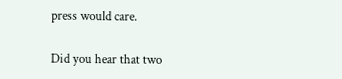press would care.

Did you hear that two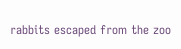rabbits escaped from the zoo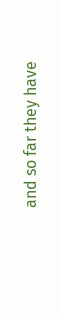and so far they have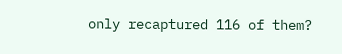only recaptured 116 of them?